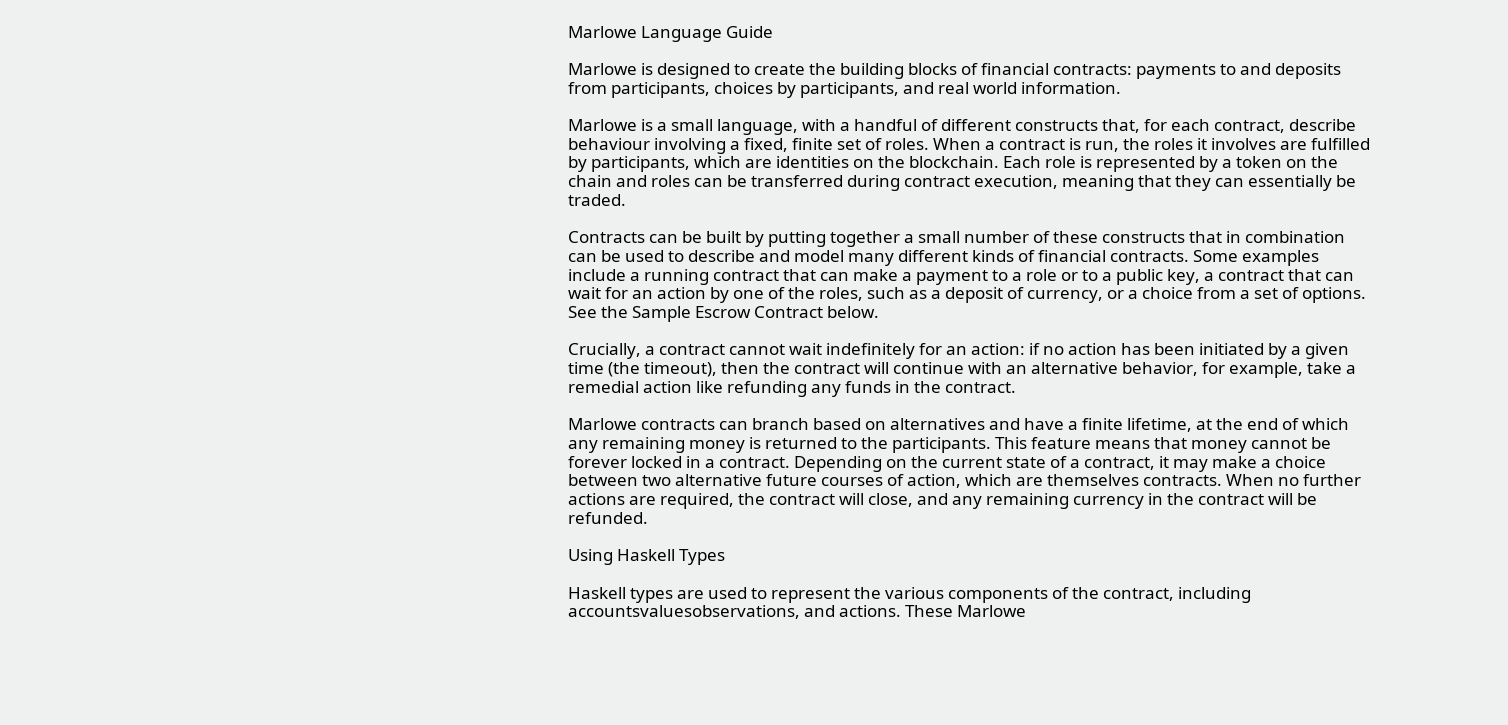Marlowe Language Guide

Marlowe is designed to create the building blocks of financial contracts: payments to and deposits from participants, choices by participants, and real world information.

Marlowe is a small language, with a handful of different constructs that, for each contract, describe behaviour involving a fixed, finite set of roles. When a contract is run, the roles it involves are fulfilled by participants, which are identities on the blockchain. Each role is represented by a token on the chain and roles can be transferred during contract execution, meaning that they can essentially be traded.

Contracts can be built by putting together a small number of these constructs that in combination can be used to describe and model many different kinds of financial contracts. Some examples include a running contract that can make a payment to a role or to a public key, a contract that can wait for an action by one of the roles, such as a deposit of currency, or a choice from a set of options. See the Sample Escrow Contract below.

Crucially, a contract cannot wait indefinitely for an action: if no action has been initiated by a given time (the timeout), then the contract will continue with an alternative behavior, for example, take a remedial action like refunding any funds in the contract.

Marlowe contracts can branch based on alternatives and have a finite lifetime, at the end of which any remaining money is returned to the participants. This feature means that money cannot be forever locked in a contract. Depending on the current state of a contract, it may make a choice between two alternative future courses of action, which are themselves contracts. When no further actions are required, the contract will close, and any remaining currency in the contract will be refunded.

Using Haskell Types

Haskell types are used to represent the various components of the contract, including accountsvaluesobservations, and actions. These Marlowe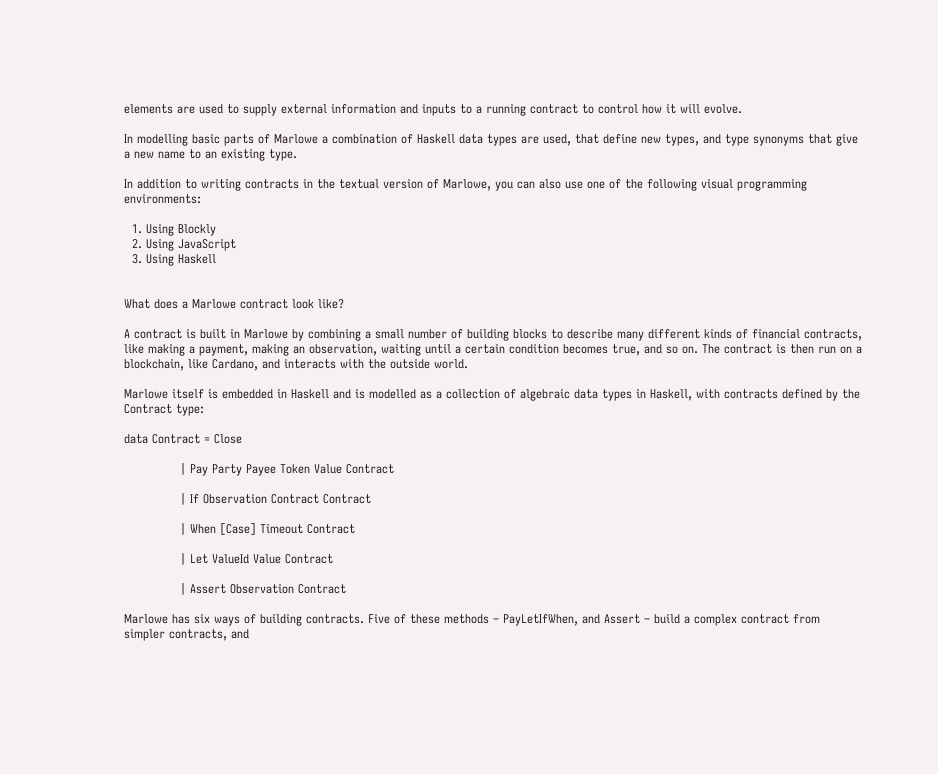elements are used to supply external information and inputs to a running contract to control how it will evolve.

In modelling basic parts of Marlowe a combination of Haskell data types are used, that define new types, and type synonyms that give a new name to an existing type.

In addition to writing contracts in the textual version of Marlowe, you can also use one of the following visual programming environments:

  1. Using Blockly
  2. Using JavaScript
  3. Using Haskell


What does a Marlowe contract look like?

A contract is built in Marlowe by combining a small number of building blocks to describe many different kinds of financial contracts, like making a payment, making an observation, waiting until a certain condition becomes true, and so on. The contract is then run on a blockchain, like Cardano, and interacts with the outside world.

Marlowe itself is embedded in Haskell and is modelled as a collection of algebraic data types in Haskell, with contracts defined by the Contract type:

data Contract = Close

              | Pay Party Payee Token Value Contract

              | If Observation Contract Contract

              | When [Case] Timeout Contract

              | Let ValueId Value Contract

              | Assert Observation Contract

Marlowe has six ways of building contracts. Five of these methods – PayLetIfWhen, and Assert – build a complex contract from simpler contracts, and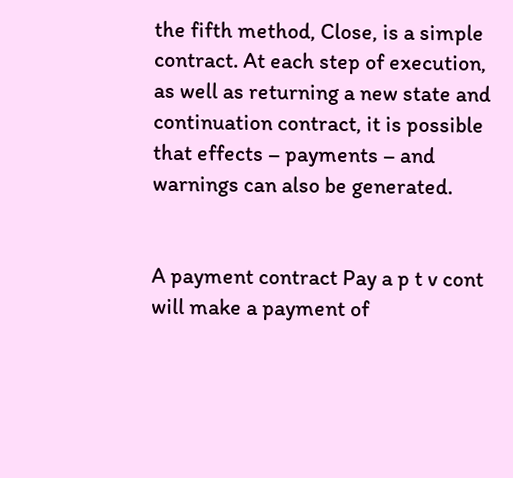the fifth method, Close, is a simple contract. At each step of execution, as well as returning a new state and continuation contract, it is possible that effects – payments – and warnings can also be generated.


A payment contract Pay a p t v cont will make a payment of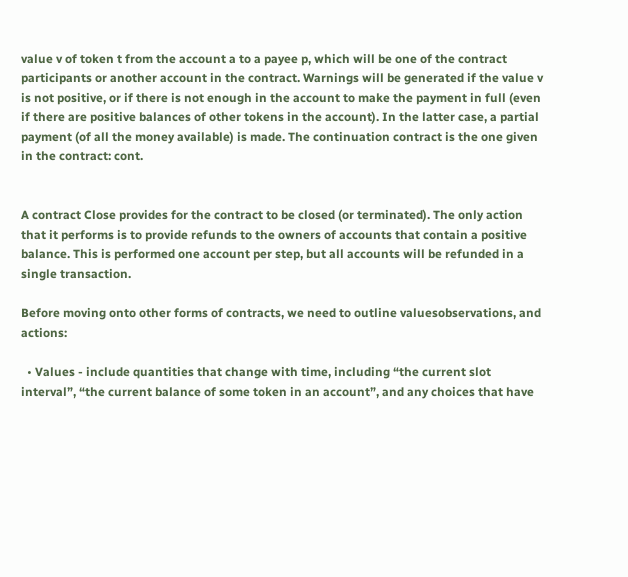value v of token t from the account a to a payee p, which will be one of the contract participants or another account in the contract. Warnings will be generated if the value v is not positive, or if there is not enough in the account to make the payment in full (even if there are positive balances of other tokens in the account). In the latter case, a partial payment (of all the money available) is made. The continuation contract is the one given in the contract: cont.


A contract Close provides for the contract to be closed (or terminated). The only action that it performs is to provide refunds to the owners of accounts that contain a positive balance. This is performed one account per step, but all accounts will be refunded in a single transaction.

Before moving onto other forms of contracts, we need to outline valuesobservations, and actions:

  • Values - include quantities that change with time, including “the current slot interval”, “the current balance of some token in an account”, and any choices that have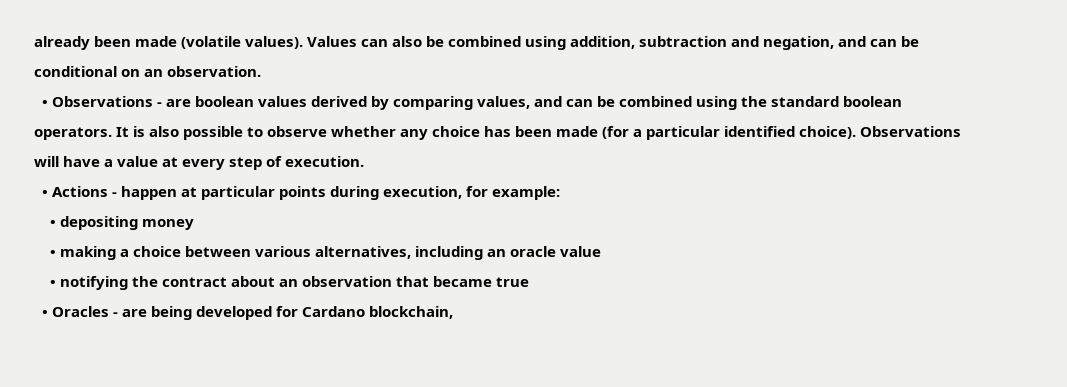already been made (volatile values). Values can also be combined using addition, subtraction and negation, and can be conditional on an observation.
  • Observations - are boolean values derived by comparing values, and can be combined using the standard boolean operators. It is also possible to observe whether any choice has been made (for a particular identified choice). Observations will have a value at every step of execution.
  • Actions - happen at particular points during execution, for example:
    • depositing money
    • making a choice between various alternatives, including an oracle value
    • notifying the contract about an observation that became true
  • Oracles - are being developed for Cardano blockchain,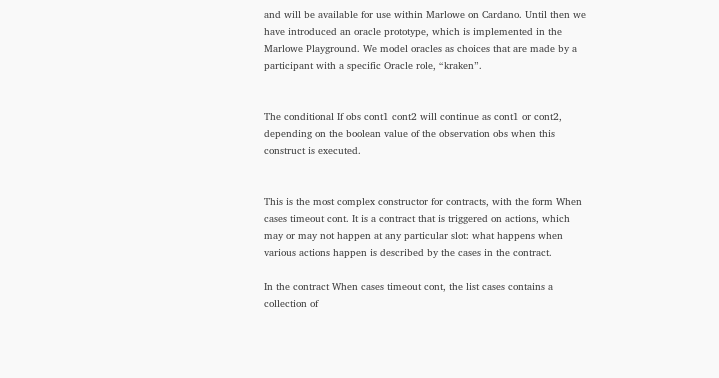and will be available for use within Marlowe on Cardano. Until then we have introduced an oracle prototype, which is implemented in the Marlowe Playground. We model oracles as choices that are made by a participant with a specific Oracle role, “kraken”.


The conditional If obs cont1 cont2 will continue as cont1 or cont2, depending on the boolean value of the observation obs when this construct is executed.


This is the most complex constructor for contracts, with the form When cases timeout cont. It is a contract that is triggered on actions, which may or may not happen at any particular slot: what happens when various actions happen is described by the cases in the contract.

In the contract When cases timeout cont, the list cases contains a collection of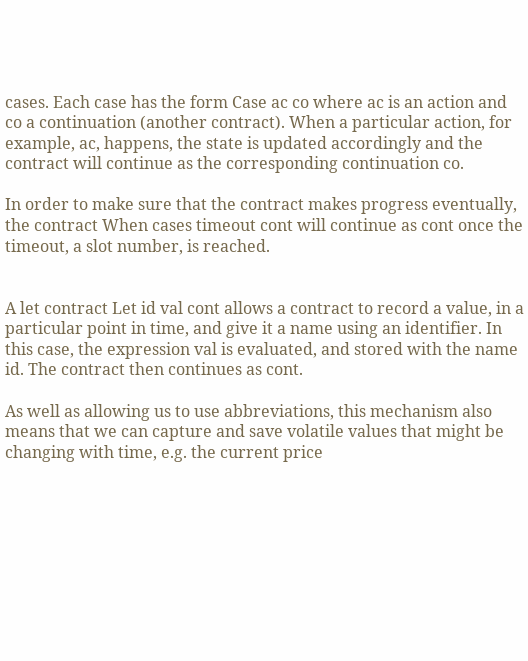cases. Each case has the form Case ac co where ac is an action and co a continuation (another contract). When a particular action, for example, ac, happens, the state is updated accordingly and the contract will continue as the corresponding continuation co.

In order to make sure that the contract makes progress eventually, the contract When cases timeout cont will continue as cont once the timeout, a slot number, is reached.


A let contract Let id val cont allows a contract to record a value, in a particular point in time, and give it a name using an identifier. In this case, the expression val is evaluated, and stored with the name id. The contract then continues as cont.

As well as allowing us to use abbreviations, this mechanism also means that we can capture and save volatile values that might be changing with time, e.g. the current price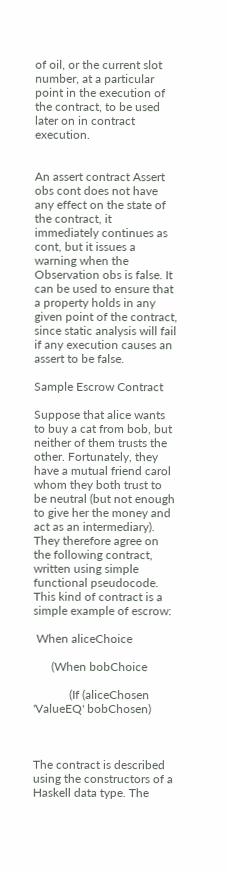of oil, or the current slot number, at a particular point in the execution of the contract, to be used later on in contract execution.


An assert contract Assert obs cont does not have any effect on the state of the contract, it immediately continues as cont, but it issues a warning when the Observation obs is false. It can be used to ensure that a property holds in any given point of the contract, since static analysis will fail if any execution causes an assert to be false.

Sample Escrow Contract

Suppose that alice wants to buy a cat from bob, but neither of them trusts the other. Fortunately, they have a mutual friend carol whom they both trust to be neutral (but not enough to give her the money and act as an intermediary). They therefore agree on the following contract, written using simple functional pseudocode. This kind of contract is a simple example of escrow:

 When aliceChoice

      (When bobChoice

            (If (aliceChosen 'ValueEQ' bobChosen)



The contract is described using the constructors of a Haskell data type. The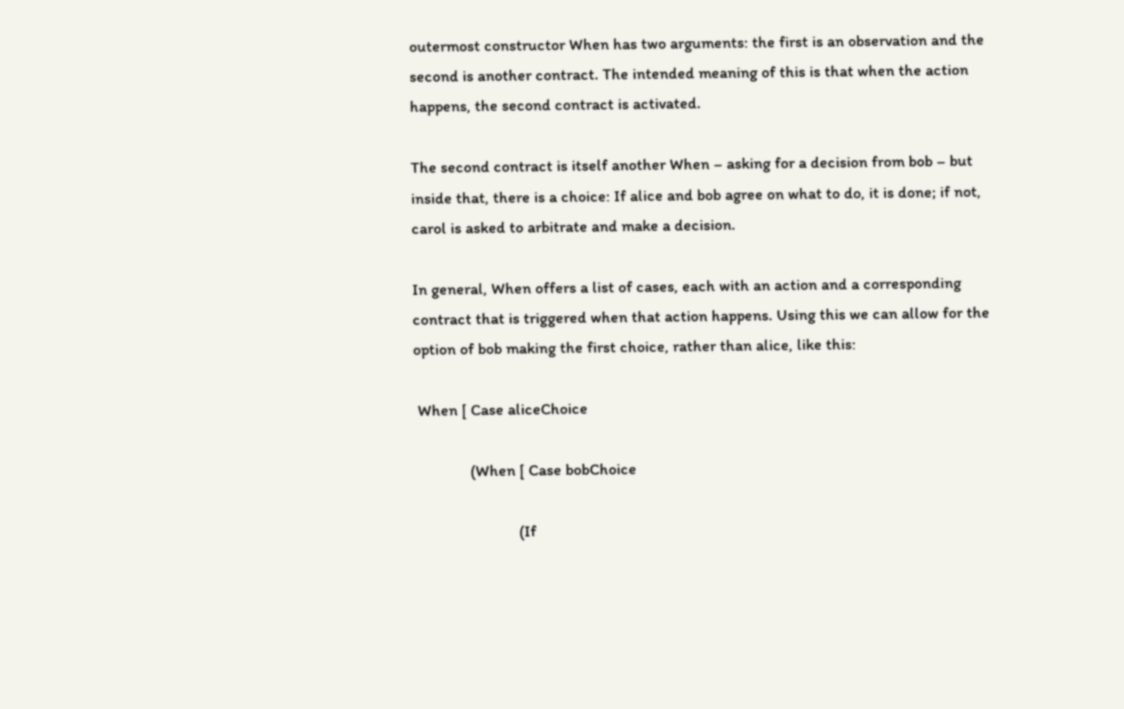outermost constructor When has two arguments: the first is an observation and the second is another contract. The intended meaning of this is that when the action happens, the second contract is activated.

The second contract is itself another When – asking for a decision from bob – but inside that, there is a choice: If alice and bob agree on what to do, it is done; if not, carol is asked to arbitrate and make a decision.

In general, When offers a list of cases, each with an action and a corresponding contract that is triggered when that action happens. Using this we can allow for the option of bob making the first choice, rather than alice, like this:

 When [ Case aliceChoice

              (When [ Case bobChoice

                          (If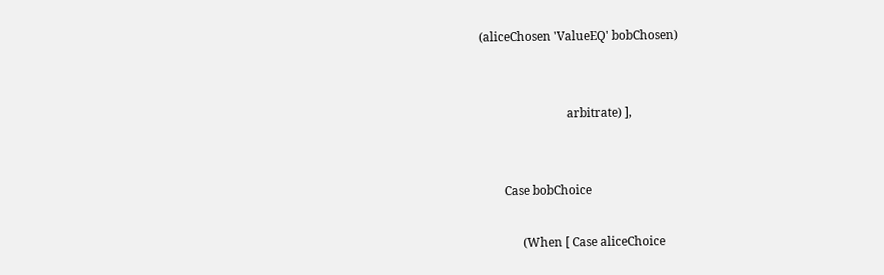(aliceChosen 'ValueEQ' bobChosen)


                             arbitrate) ],


        Case bobChoice

              (When [ Case aliceChoice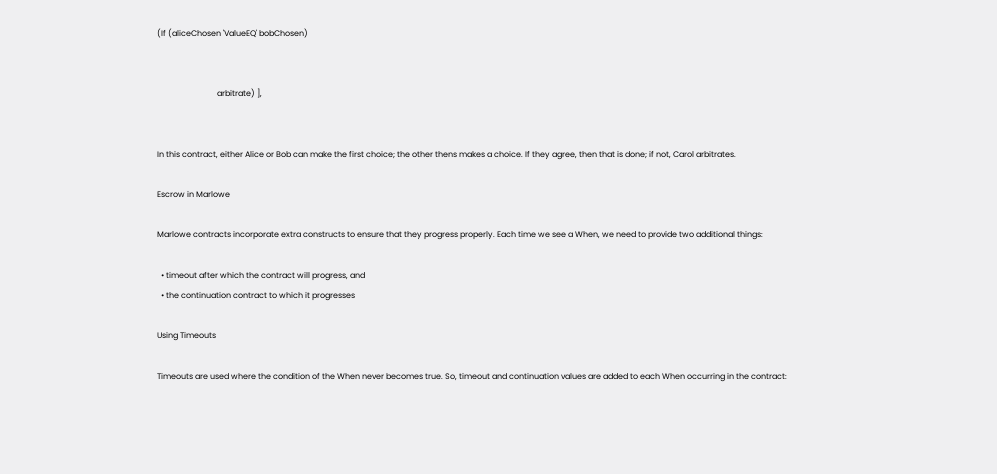(If (aliceChosen 'ValueEQ' bobChosen)


                              arbitrate) ],


In this contract, either Alice or Bob can make the first choice; the other thens makes a choice. If they agree, then that is done; if not, Carol arbitrates.

Escrow in Marlowe

Marlowe contracts incorporate extra constructs to ensure that they progress properly. Each time we see a When, we need to provide two additional things:

  • timeout after which the contract will progress, and
  • the continuation contract to which it progresses

Using Timeouts

Timeouts are used where the condition of the When never becomes true. So, timeout and continuation values are added to each When occurring in the contract: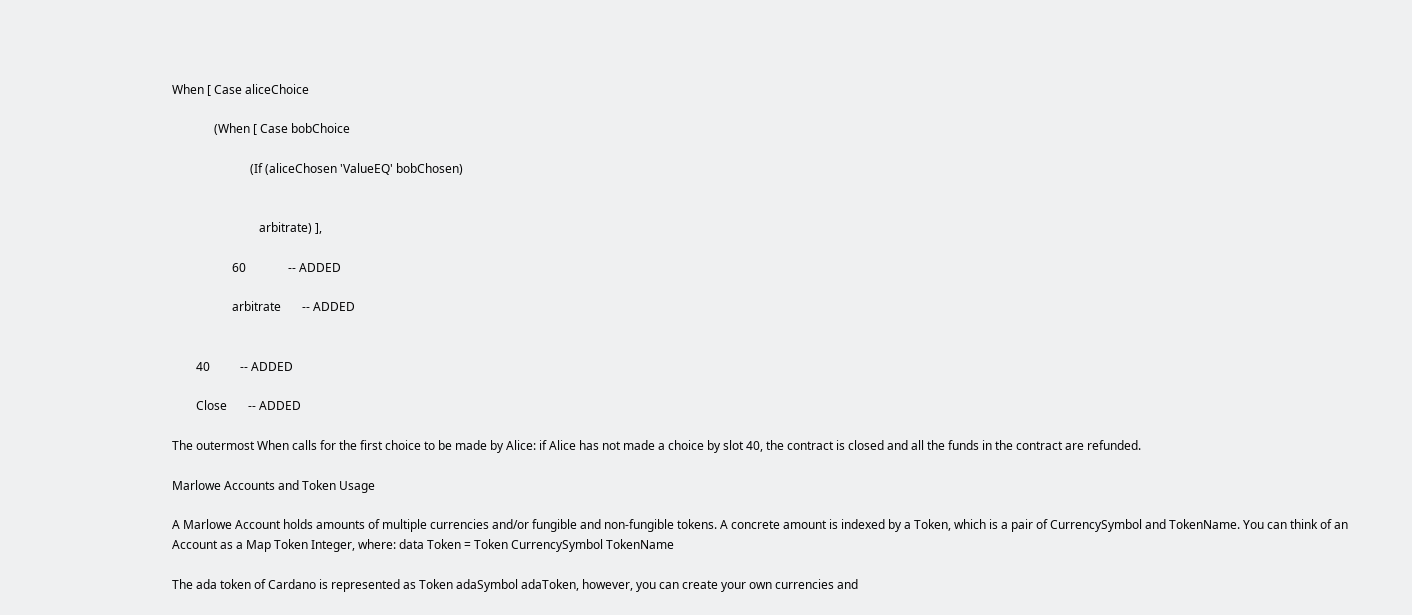When [ Case aliceChoice

              (When [ Case bobChoice

                          (If (aliceChosen 'ValueEQ' bobChosen)


                             arbitrate) ],

                    60              -- ADDED

                    arbitrate       -- ADDED


        40          -- ADDED

        Close       -- ADDED

The outermost When calls for the first choice to be made by Alice: if Alice has not made a choice by slot 40, the contract is closed and all the funds in the contract are refunded.

Marlowe Accounts and Token Usage

A Marlowe Account holds amounts of multiple currencies and/or fungible and non-fungible tokens. A concrete amount is indexed by a Token, which is a pair of CurrencySymbol and TokenName. You can think of an Account as a Map Token Integer, where: data Token = Token CurrencySymbol TokenName

The ada token of Cardano is represented as Token adaSymbol adaToken, however, you can create your own currencies and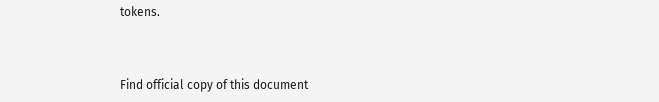tokens.



Find official copy of this document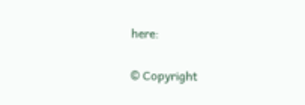here:


© Copyright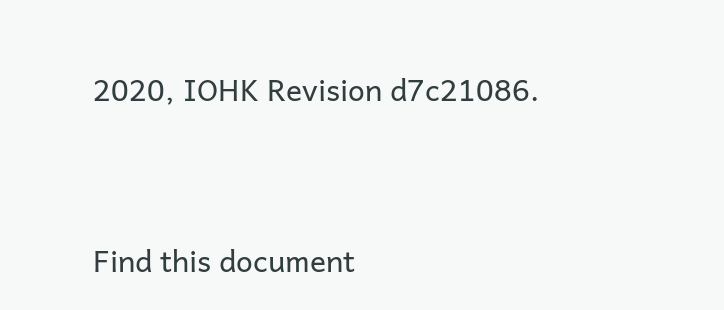2020, IOHK Revision d7c21086.


Find this document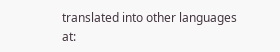translated into other languages at: